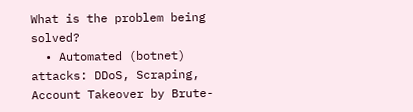What is the problem being solved?
  • Automated (botnet) attacks: DDoS, Scraping, Account Takeover by Brute-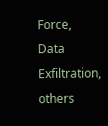Force, Data Exfiltration, others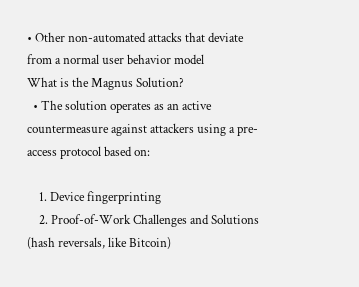• Other non-automated attacks that deviate from a normal user behavior model
What is the Magnus Solution?
  • The solution operates as an active countermeasure against attackers using a pre-access protocol based on:

    1. Device fingerprinting
    2. Proof-of-Work Challenges and Solutions (hash reversals, like Bitcoin)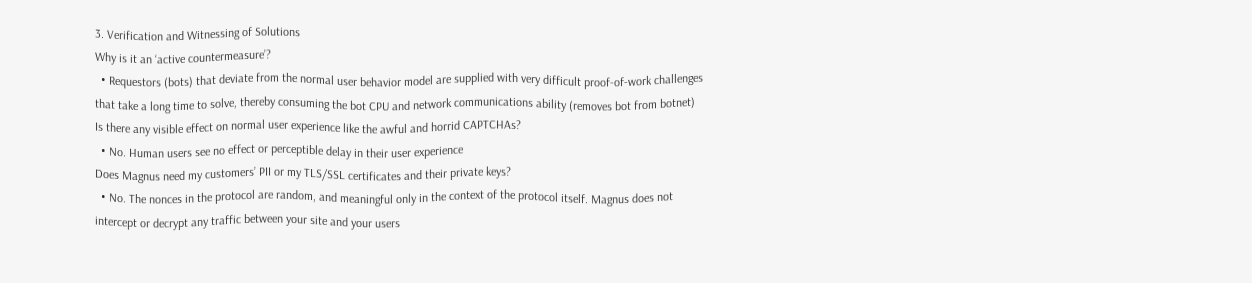3. Verification and Witnessing of Solutions
Why is it an ‘active countermeasure’?
  • Requestors (bots) that deviate from the normal user behavior model are supplied with very difficult proof-of-work challenges that take a long time to solve, thereby consuming the bot CPU and network communications ability (removes bot from botnet)
Is there any visible effect on normal user experience like the awful and horrid CAPTCHAs?
  • No. Human users see no effect or perceptible delay in their user experience
Does Magnus need my customers’ PII or my TLS/SSL certificates and their private keys?
  • No. The nonces in the protocol are random, and meaningful only in the context of the protocol itself. Magnus does not intercept or decrypt any traffic between your site and your users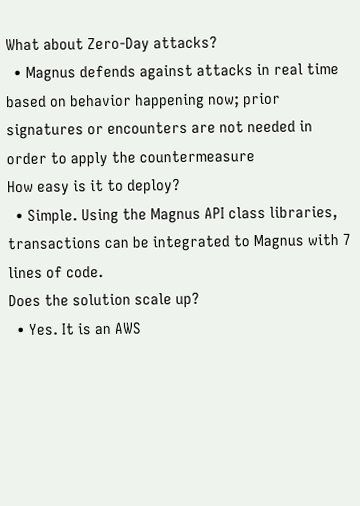What about Zero-Day attacks?
  • Magnus defends against attacks in real time based on behavior happening now; prior signatures or encounters are not needed in order to apply the countermeasure
How easy is it to deploy?
  • Simple. Using the Magnus API class libraries, transactions can be integrated to Magnus with 7 lines of code.
Does the solution scale up?
  • Yes. It is an AWS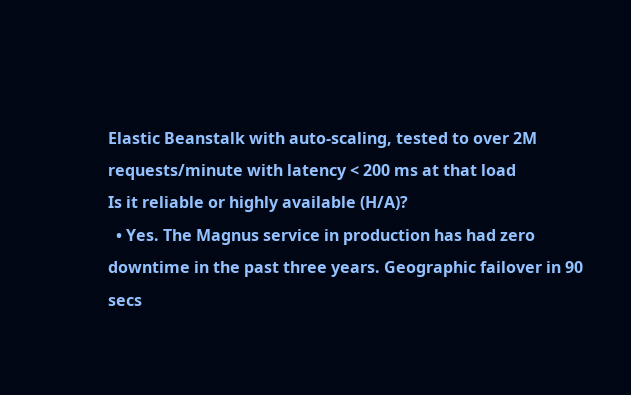Elastic Beanstalk with auto-scaling, tested to over 2M requests/minute with latency < 200 ms at that load
Is it reliable or highly available (H/A)?
  • Yes. The Magnus service in production has had zero downtime in the past three years. Geographic failover in 90 secs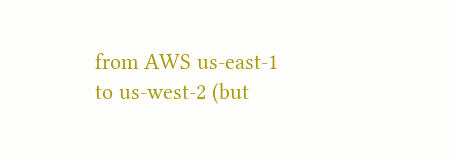from AWS us-east-1 to us-west-2 (but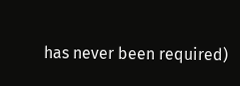has never been required)